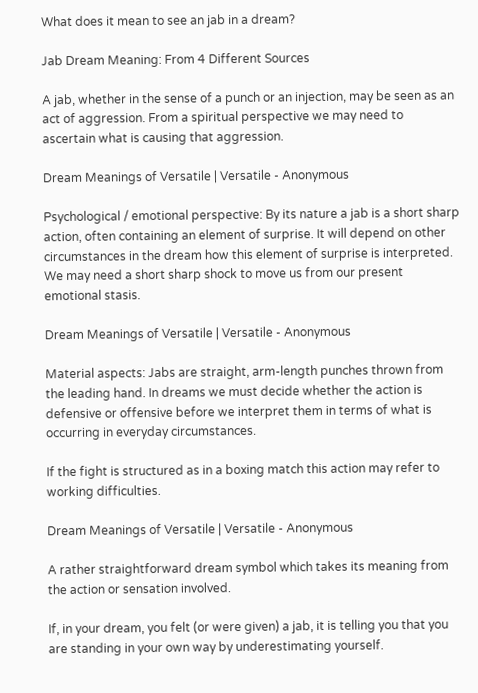What does it mean to see an jab in a dream?

Jab Dream Meaning: From 4 Different Sources

A jab, whether in the sense of a punch or an injection, may be seen as an act of aggression. From a spiritual perspective we may need to ascertain what is causing that aggression.

Dream Meanings of Versatile | Versatile - Anonymous

Psychological / emotional perspective: By its nature a jab is a short sharp action, often containing an element of surprise. It will depend on other circumstances in the dream how this element of surprise is interpreted. We may need a short sharp shock to move us from our present emotional stasis.

Dream Meanings of Versatile | Versatile - Anonymous

Material aspects: Jabs are straight, arm-length punches thrown from the leading hand. In dreams we must decide whether the action is defensive or offensive before we interpret them in terms of what is occurring in everyday circumstances.

If the fight is structured as in a boxing match this action may refer to working difficulties.

Dream Meanings of Versatile | Versatile - Anonymous

A rather straightforward dream symbol which takes its meaning from the action or sensation involved.

If, in your dream, you felt (or were given) a jab, it is telling you that you are standing in your own way by underestimating yourself.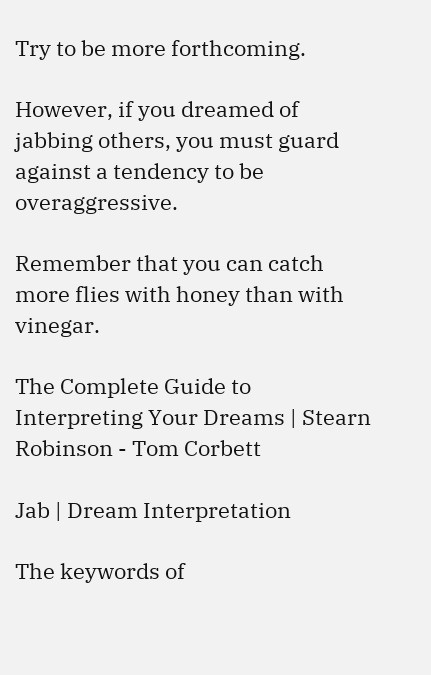Try to be more forthcoming.

However, if you dreamed of jabbing others, you must guard against a tendency to be overaggressive.

Remember that you can catch more flies with honey than with vinegar.

The Complete Guide to Interpreting Your Dreams | Stearn Robinson - Tom Corbett

Jab | Dream Interpretation

The keywords of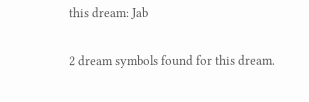this dream: Jab

2 dream symbols found for this dream.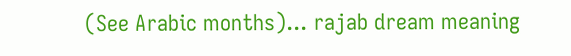(See Arabic months)... rajab dream meaning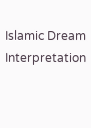Islamic Dream Interpretation